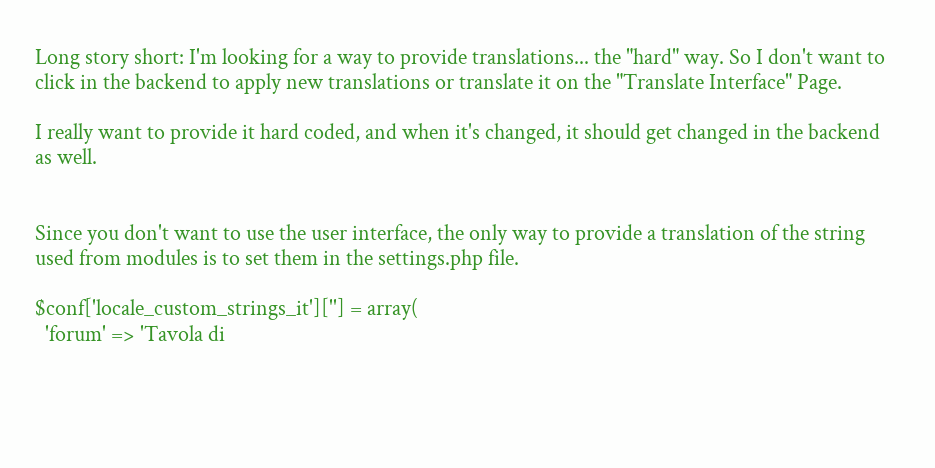Long story short: I'm looking for a way to provide translations... the "hard" way. So I don't want to click in the backend to apply new translations or translate it on the "Translate Interface" Page.

I really want to provide it hard coded, and when it's changed, it should get changed in the backend as well.


Since you don't want to use the user interface, the only way to provide a translation of the string used from modules is to set them in the settings.php file.

$conf['locale_custom_strings_it'][''] = array(
  'forum' => 'Tavola di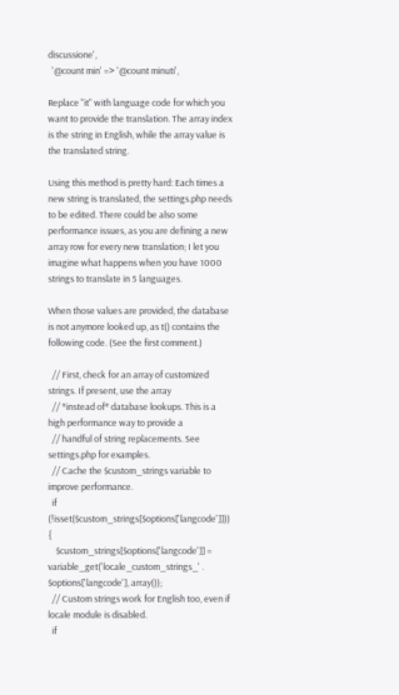discussione',
  '@count min' => '@count minuti',

Replace "it" with language code for which you want to provide the translation. The array index is the string in English, while the array value is the translated string.

Using this method is pretty hard: Each times a new string is translated, the settings.php needs to be edited. There could be also some performance issues, as you are defining a new array row for every new translation; I let you imagine what happens when you have 1000 strings to translate in 5 languages.

When those values are provided, the database is not anymore looked up, as t() contains the following code. (See the first comment.)

  // First, check for an array of customized strings. If present, use the array
  // *instead of* database lookups. This is a high performance way to provide a
  // handful of string replacements. See settings.php for examples.
  // Cache the $custom_strings variable to improve performance.
  if (!isset($custom_strings[$options['langcode']])) {
    $custom_strings[$options['langcode']] = variable_get('locale_custom_strings_' . $options['langcode'], array());
  // Custom strings work for English too, even if locale module is disabled.
  if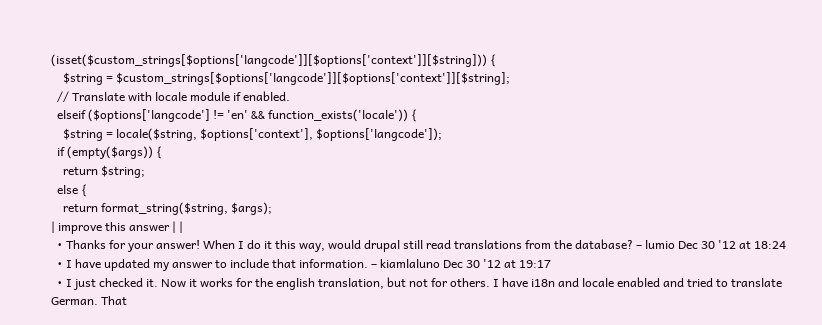(isset($custom_strings[$options['langcode']][$options['context']][$string])) {
    $string = $custom_strings[$options['langcode']][$options['context']][$string];
  // Translate with locale module if enabled.
  elseif ($options['langcode'] != 'en' && function_exists('locale')) {
    $string = locale($string, $options['context'], $options['langcode']);
  if (empty($args)) {
    return $string;
  else {
    return format_string($string, $args);
| improve this answer | |
  • Thanks for your answer! When I do it this way, would drupal still read translations from the database? – lumio Dec 30 '12 at 18:24
  • I have updated my answer to include that information. – kiamlaluno Dec 30 '12 at 19:17
  • I just checked it. Now it works for the english translation, but not for others. I have i18n and locale enabled and tried to translate German. That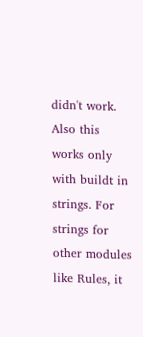didn't work. Also this works only with buildt in strings. For strings for other modules like Rules, it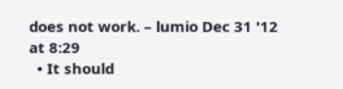does not work. – lumio Dec 31 '12 at 8:29
  • It should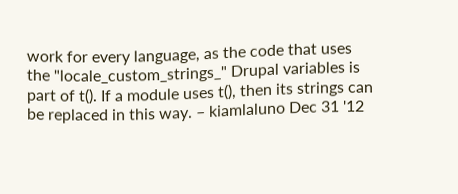work for every language, as the code that uses the "locale_custom_strings_" Drupal variables is part of t(). If a module uses t(), then its strings can be replaced in this way. – kiamlaluno Dec 31 '12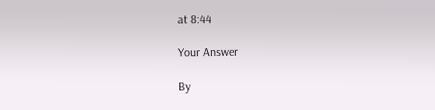at 8:44

Your Answer

By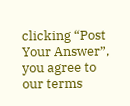clicking “Post Your Answer”, you agree to our terms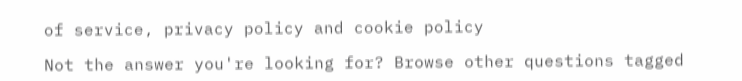of service, privacy policy and cookie policy

Not the answer you're looking for? Browse other questions tagged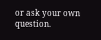or ask your own question.